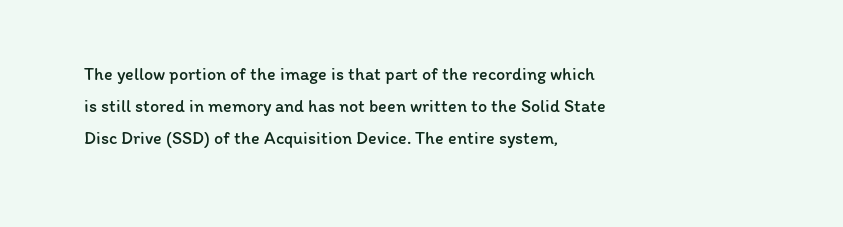The yellow portion of the image is that part of the recording which is still stored in memory and has not been written to the Solid State Disc Drive (SSD) of the Acquisition Device. The entire system,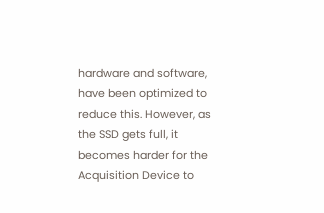hardware and software, have been optimized to reduce this. However, as the SSD gets full, it becomes harder for the Acquisition Device to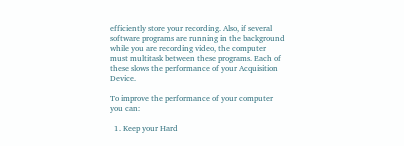efficiently store your recording. Also, if several software programs are running in the background while you are recording video, the computer must multitask between these programs. Each of these slows the performance of your Acquisition Device.

To improve the performance of your computer you can:

  1. Keep your Hard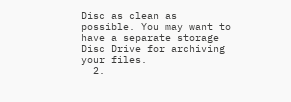Disc as clean as possible. You may want to have a separate storage Disc Drive for archiving your files.
  2.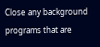Close any background programs that are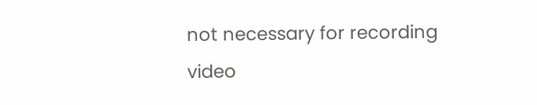not necessary for recording video